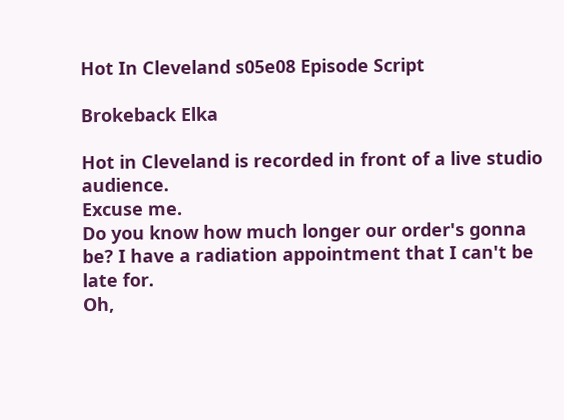Hot In Cleveland s05e08 Episode Script

Brokeback Elka

Hot in Cleveland is recorded in front of a live studio audience.
Excuse me.
Do you know how much longer our order's gonna be? I have a radiation appointment that I can't be late for.
Oh,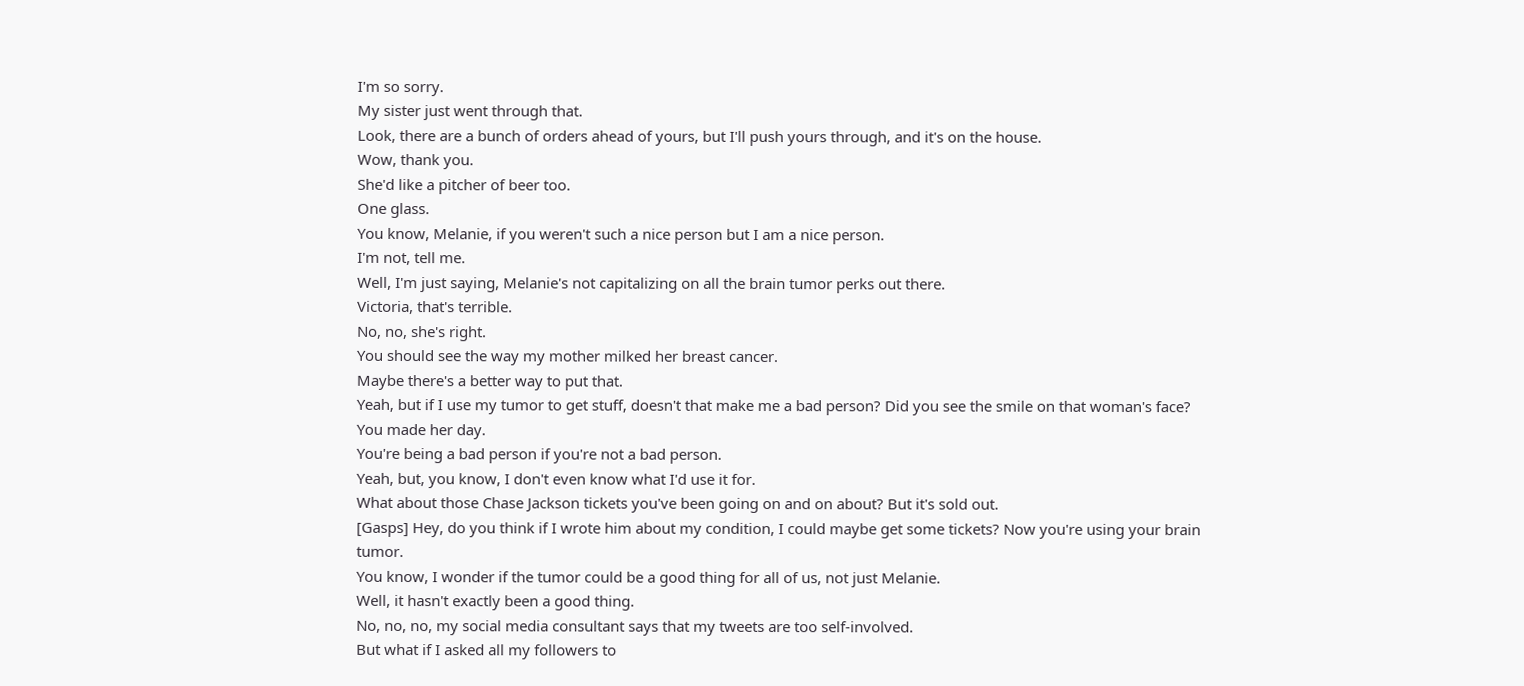I'm so sorry.
My sister just went through that.
Look, there are a bunch of orders ahead of yours, but I'll push yours through, and it's on the house.
Wow, thank you.
She'd like a pitcher of beer too.
One glass.
You know, Melanie, if you weren't such a nice person but I am a nice person.
I'm not, tell me.
Well, I'm just saying, Melanie's not capitalizing on all the brain tumor perks out there.
Victoria, that's terrible.
No, no, she's right.
You should see the way my mother milked her breast cancer.
Maybe there's a better way to put that.
Yeah, but if I use my tumor to get stuff, doesn't that make me a bad person? Did you see the smile on that woman's face? You made her day.
You're being a bad person if you're not a bad person.
Yeah, but, you know, I don't even know what I'd use it for.
What about those Chase Jackson tickets you've been going on and on about? But it's sold out.
[Gasps] Hey, do you think if I wrote him about my condition, I could maybe get some tickets? Now you're using your brain tumor.
You know, I wonder if the tumor could be a good thing for all of us, not just Melanie.
Well, it hasn't exactly been a good thing.
No, no, no, my social media consultant says that my tweets are too self-involved.
But what if I asked all my followers to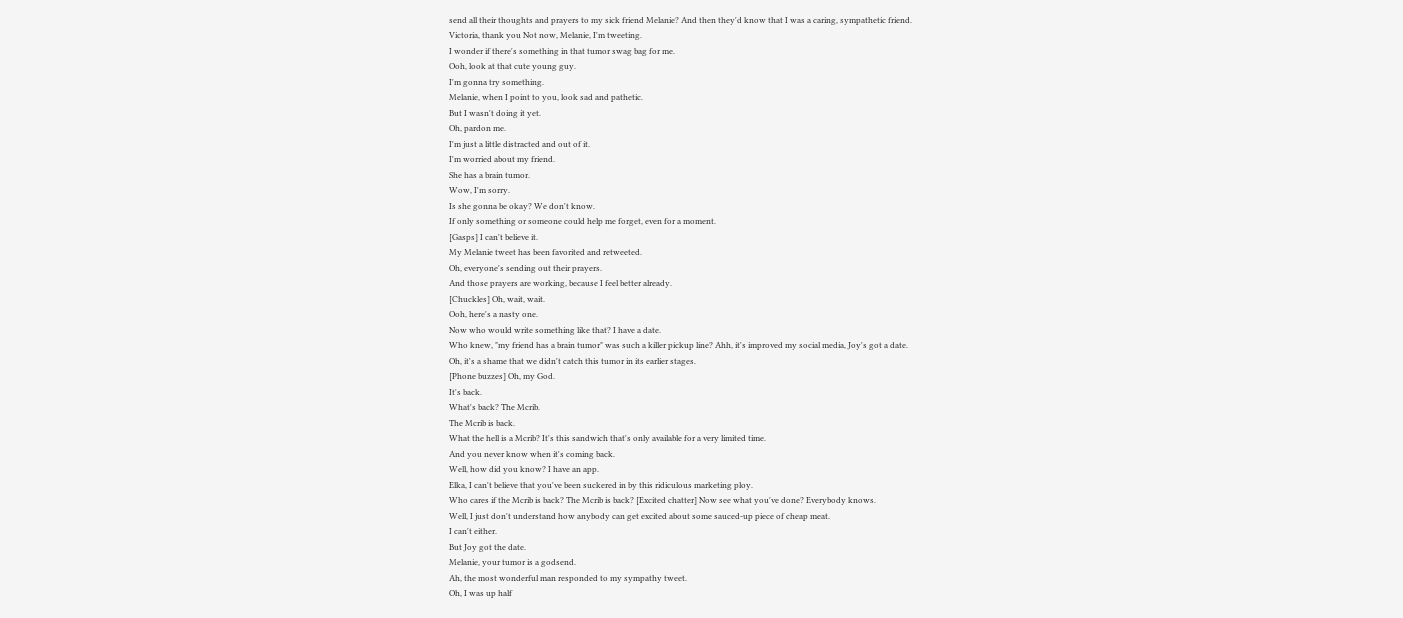send all their thoughts and prayers to my sick friend Melanie? And then they'd know that I was a caring, sympathetic friend.
Victoria, thank you Not now, Melanie, I'm tweeting.
I wonder if there's something in that tumor swag bag for me.
Ooh, look at that cute young guy.
I'm gonna try something.
Melanie, when I point to you, look sad and pathetic.
But I wasn't doing it yet.
Oh, pardon me.
I'm just a little distracted and out of it.
I'm worried about my friend.
She has a brain tumor.
Wow, I'm sorry.
Is she gonna be okay? We don't know.
If only something or someone could help me forget, even for a moment.
[Gasps] I can't believe it.
My Melanie tweet has been favorited and retweeted.
Oh, everyone's sending out their prayers.
And those prayers are working, because I feel better already.
[Chuckles] Oh, wait, wait.
Ooh, here's a nasty one.
Now who would write something like that? I have a date.
Who knew, "my friend has a brain tumor" was such a killer pickup line? Ahh, it's improved my social media, Joy's got a date.
Oh, it's a shame that we didn't catch this tumor in its earlier stages.
[Phone buzzes] Oh, my God.
It's back.
What's back? The Mcrib.
The Mcrib is back.
What the hell is a Mcrib? It's this sandwich that's only available for a very limited time.
And you never know when it's coming back.
Well, how did you know? I have an app.
Elka, I can't believe that you've been suckered in by this ridiculous marketing ploy.
Who cares if the Mcrib is back? The Mcrib is back? [Excited chatter] Now see what you've done? Everybody knows.
Well, I just don't understand how anybody can get excited about some sauced-up piece of cheap meat.
I can't either.
But Joy got the date.
Melanie, your tumor is a godsend.
Ah, the most wonderful man responded to my sympathy tweet.
Oh, I was up half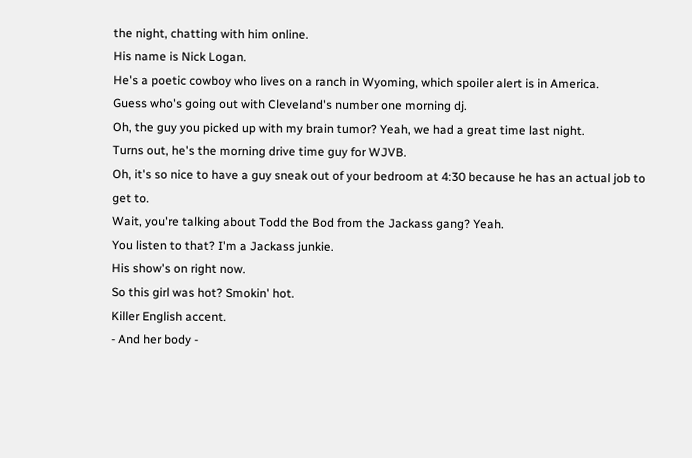the night, chatting with him online.
His name is Nick Logan.
He's a poetic cowboy who lives on a ranch in Wyoming, which spoiler alert is in America.
Guess who's going out with Cleveland's number one morning dj.
Oh, the guy you picked up with my brain tumor? Yeah, we had a great time last night.
Turns out, he's the morning drive time guy for WJVB.
Oh, it's so nice to have a guy sneak out of your bedroom at 4:30 because he has an actual job to get to.
Wait, you're talking about Todd the Bod from the Jackass gang? Yeah.
You listen to that? I'm a Jackass junkie.
His show's on right now.
So this girl was hot? Smokin' hot.
Killer English accent.
- And her body -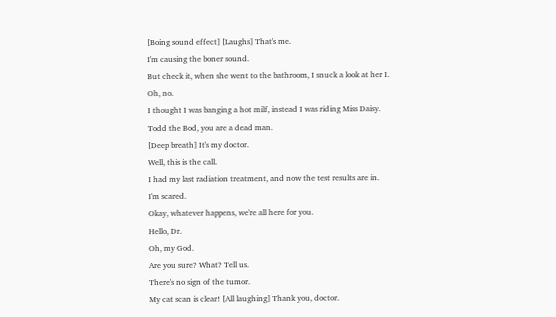[Boing sound effect] [Laughs] That's me.
I'm causing the boner sound.
But check it, when she went to the bathroom, I snuck a look at her I.
Oh, no.
I thought I was banging a hot milf, instead I was riding Miss Daisy.
Todd the Bod, you are a dead man.
[Deep breath] It's my doctor.
Well, this is the call.
I had my last radiation treatment, and now the test results are in.
I'm scared.
Okay, whatever happens, we're all here for you.
Hello, Dr.
Oh, my God.
Are you sure? What? Tell us.
There's no sign of the tumor.
My cat scan is clear! [All laughing] Thank you, doctor.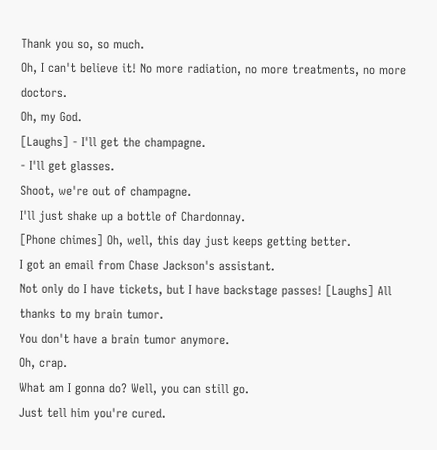Thank you so, so much.
Oh, I can't believe it! No more radiation, no more treatments, no more doctors.
Oh, my God.
[Laughs] - I'll get the champagne.
- I'll get glasses.
Shoot, we're out of champagne.
I'll just shake up a bottle of Chardonnay.
[Phone chimes] Oh, well, this day just keeps getting better.
I got an email from Chase Jackson's assistant.
Not only do I have tickets, but I have backstage passes! [Laughs] All thanks to my brain tumor.
You don't have a brain tumor anymore.
Oh, crap.
What am I gonna do? Well, you can still go.
Just tell him you're cured.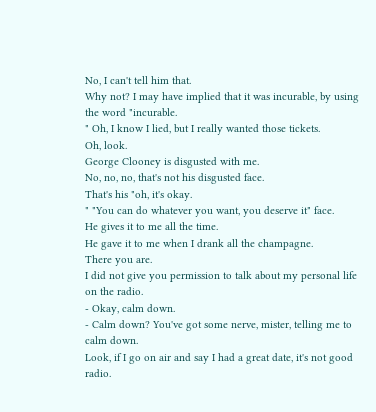No, I can't tell him that.
Why not? I may have implied that it was incurable, by using the word "incurable.
" Oh, I know I lied, but I really wanted those tickets.
Oh, look.
George Clooney is disgusted with me.
No, no, no, that's not his disgusted face.
That's his "oh, it's okay.
" "You can do whatever you want, you deserve it" face.
He gives it to me all the time.
He gave it to me when I drank all the champagne.
There you are.
I did not give you permission to talk about my personal life on the radio.
- Okay, calm down.
- Calm down? You've got some nerve, mister, telling me to calm down.
Look, if I go on air and say I had a great date, it's not good radio.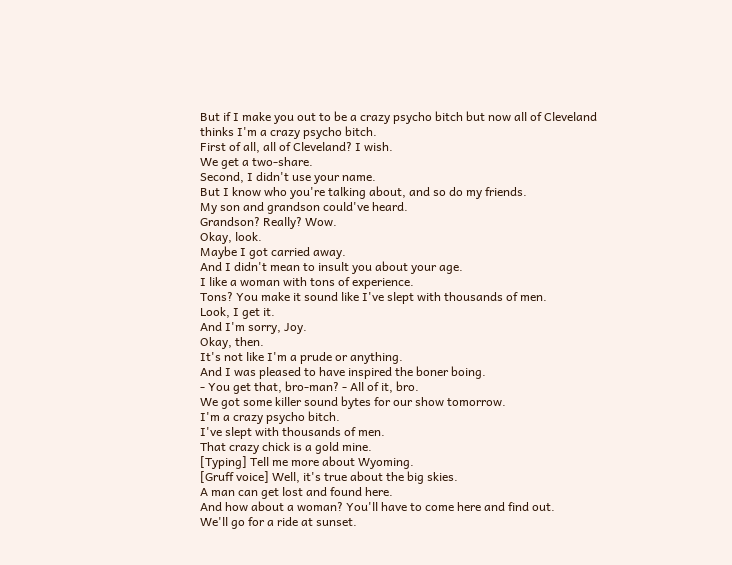But if I make you out to be a crazy psycho bitch but now all of Cleveland thinks I'm a crazy psycho bitch.
First of all, all of Cleveland? I wish.
We get a two-share.
Second, I didn't use your name.
But I know who you're talking about, and so do my friends.
My son and grandson could've heard.
Grandson? Really? Wow.
Okay, look.
Maybe I got carried away.
And I didn't mean to insult you about your age.
I like a woman with tons of experience.
Tons? You make it sound like I've slept with thousands of men.
Look, I get it.
And I'm sorry, Joy.
Okay, then.
It's not like I'm a prude or anything.
And I was pleased to have inspired the boner boing.
- You get that, bro-man? - All of it, bro.
We got some killer sound bytes for our show tomorrow.
I'm a crazy psycho bitch.
I've slept with thousands of men.
That crazy chick is a gold mine.
[Typing] Tell me more about Wyoming.
[Gruff voice] Well, it's true about the big skies.
A man can get lost and found here.
And how about a woman? You'll have to come here and find out.
We'll go for a ride at sunset.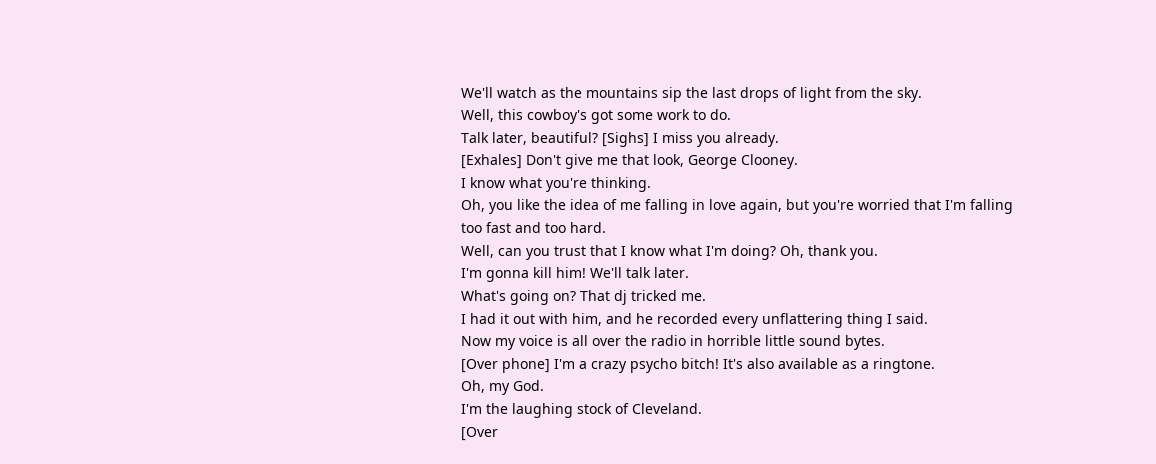We'll watch as the mountains sip the last drops of light from the sky.
Well, this cowboy's got some work to do.
Talk later, beautiful? [Sighs] I miss you already.
[Exhales] Don't give me that look, George Clooney.
I know what you're thinking.
Oh, you like the idea of me falling in love again, but you're worried that I'm falling too fast and too hard.
Well, can you trust that I know what I'm doing? Oh, thank you.
I'm gonna kill him! We'll talk later.
What's going on? That dj tricked me.
I had it out with him, and he recorded every unflattering thing I said.
Now my voice is all over the radio in horrible little sound bytes.
[Over phone] I'm a crazy psycho bitch! It's also available as a ringtone.
Oh, my God.
I'm the laughing stock of Cleveland.
[Over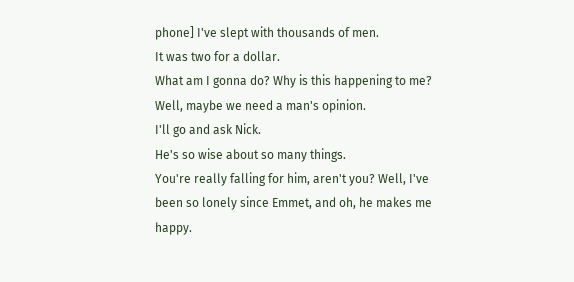phone] I've slept with thousands of men.
It was two for a dollar.
What am I gonna do? Why is this happening to me? Well, maybe we need a man's opinion.
I'll go and ask Nick.
He's so wise about so many things.
You're really falling for him, aren't you? Well, I've been so lonely since Emmet, and oh, he makes me happy.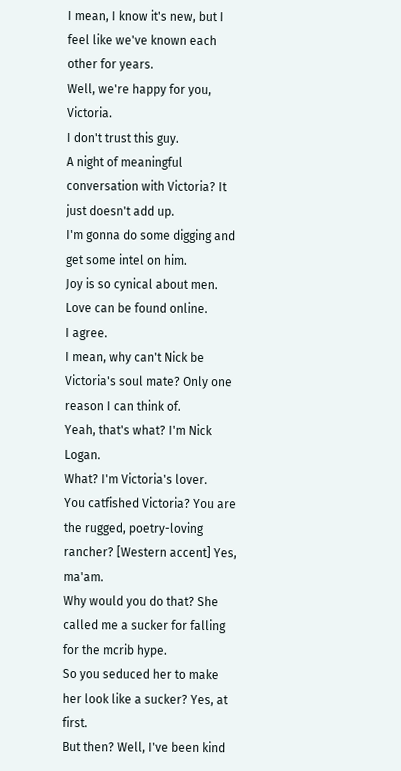I mean, I know it's new, but I feel like we've known each other for years.
Well, we're happy for you, Victoria.
I don't trust this guy.
A night of meaningful conversation with Victoria? It just doesn't add up.
I'm gonna do some digging and get some intel on him.
Joy is so cynical about men.
Love can be found online.
I agree.
I mean, why can't Nick be Victoria's soul mate? Only one reason I can think of.
Yeah, that's what? I'm Nick Logan.
What? I'm Victoria's lover.
You catfished Victoria? You are the rugged, poetry-loving rancher? [Western accent] Yes, ma'am.
Why would you do that? She called me a sucker for falling for the mcrib hype.
So you seduced her to make her look like a sucker? Yes, at first.
But then? Well, I've been kind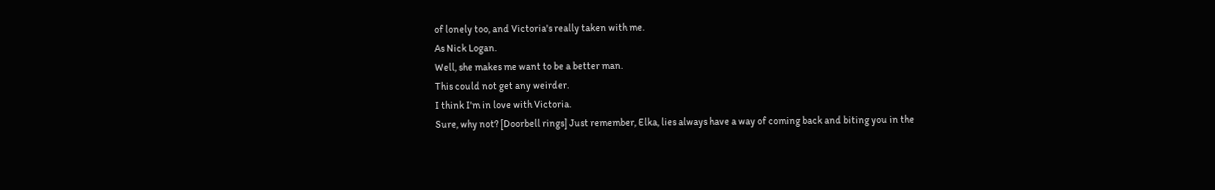of lonely too, and Victoria's really taken with me.
As Nick Logan.
Well, she makes me want to be a better man.
This could not get any weirder.
I think I'm in love with Victoria.
Sure, why not? [Doorbell rings] Just remember, Elka, lies always have a way of coming back and biting you in the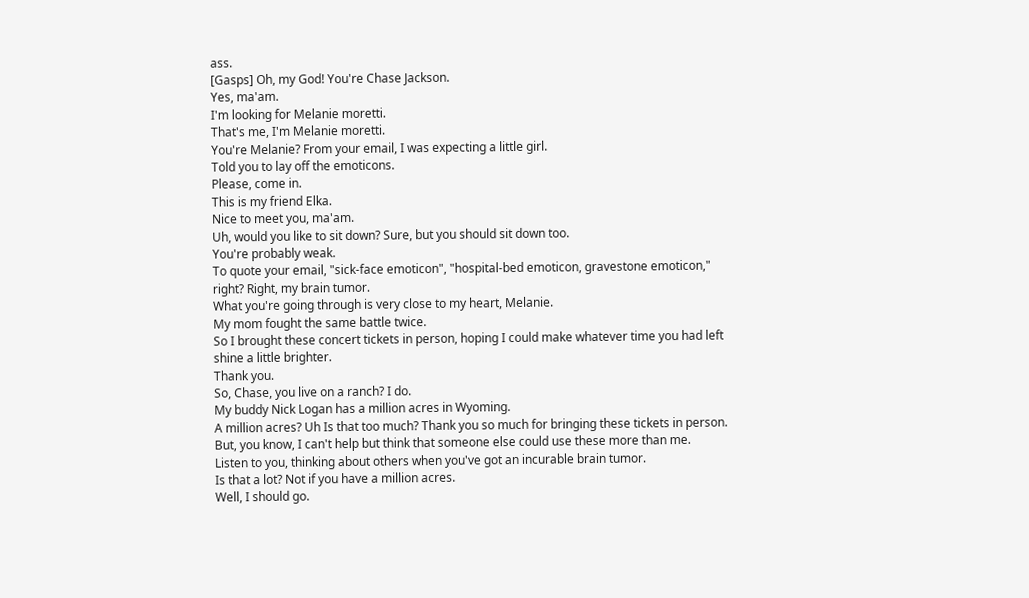ass.
[Gasps] Oh, my God! You're Chase Jackson.
Yes, ma'am.
I'm looking for Melanie moretti.
That's me, I'm Melanie moretti.
You're Melanie? From your email, I was expecting a little girl.
Told you to lay off the emoticons.
Please, come in.
This is my friend Elka.
Nice to meet you, ma'am.
Uh, would you like to sit down? Sure, but you should sit down too.
You're probably weak.
To quote your email, "sick-face emoticon", "hospital-bed emoticon, gravestone emoticon," right? Right, my brain tumor.
What you're going through is very close to my heart, Melanie.
My mom fought the same battle twice.
So I brought these concert tickets in person, hoping I could make whatever time you had left shine a little brighter.
Thank you.
So, Chase, you live on a ranch? I do.
My buddy Nick Logan has a million acres in Wyoming.
A million acres? Uh Is that too much? Thank you so much for bringing these tickets in person.
But, you know, I can't help but think that someone else could use these more than me.
Listen to you, thinking about others when you've got an incurable brain tumor.
Is that a lot? Not if you have a million acres.
Well, I should go.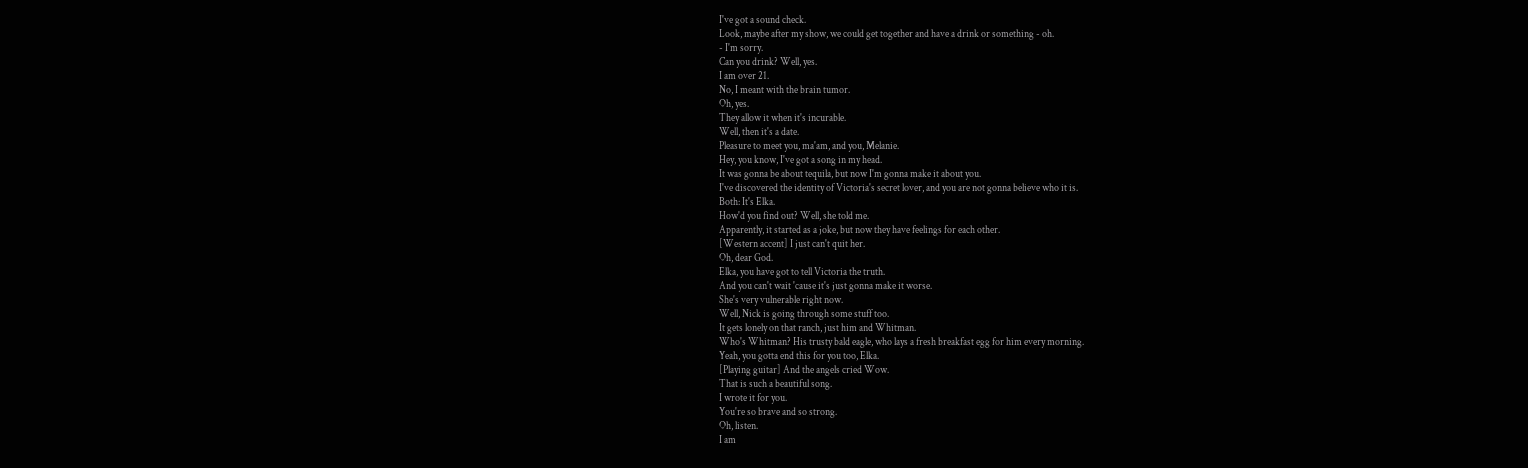I've got a sound check.
Look, maybe after my show, we could get together and have a drink or something - oh.
- I'm sorry.
Can you drink? Well, yes.
I am over 21.
No, I meant with the brain tumor.
Oh, yes.
They allow it when it's incurable.
Well, then it's a date.
Pleasure to meet you, ma'am, and you, Melanie.
Hey, you know, I've got a song in my head.
It was gonna be about tequila, but now I'm gonna make it about you.
I've discovered the identity of Victoria's secret lover, and you are not gonna believe who it is.
Both: It's Elka.
How'd you find out? Well, she told me.
Apparently, it started as a joke, but now they have feelings for each other.
[Western accent] I just can't quit her.
Oh, dear God.
Elka, you have got to tell Victoria the truth.
And you can't wait 'cause it's just gonna make it worse.
She's very vulnerable right now.
Well, Nick is going through some stuff too.
It gets lonely on that ranch, just him and Whitman.
Who's Whitman? His trusty bald eagle, who lays a fresh breakfast egg for him every morning.
Yeah, you gotta end this for you too, Elka.
[Playing guitar] And the angels cried Wow.
That is such a beautiful song.
I wrote it for you.
You're so brave and so strong.
Oh, listen.
I am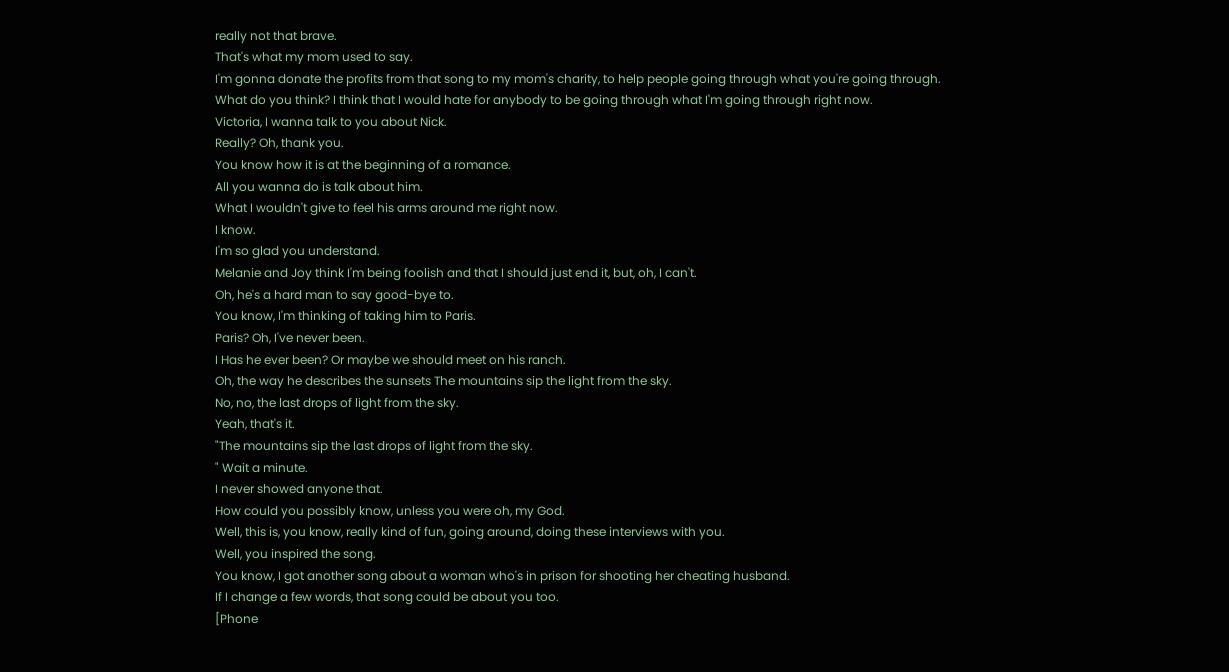really not that brave.
That's what my mom used to say.
I'm gonna donate the profits from that song to my mom's charity, to help people going through what you're going through.
What do you think? I think that I would hate for anybody to be going through what I'm going through right now.
Victoria, I wanna talk to you about Nick.
Really? Oh, thank you.
You know how it is at the beginning of a romance.
All you wanna do is talk about him.
What I wouldn't give to feel his arms around me right now.
I know.
I'm so glad you understand.
Melanie and Joy think I'm being foolish and that I should just end it, but, oh, I can't.
Oh, he's a hard man to say good-bye to.
You know, I'm thinking of taking him to Paris.
Paris? Oh, I've never been.
I Has he ever been? Or maybe we should meet on his ranch.
Oh, the way he describes the sunsets The mountains sip the light from the sky.
No, no, the last drops of light from the sky.
Yeah, that's it.
"The mountains sip the last drops of light from the sky.
" Wait a minute.
I never showed anyone that.
How could you possibly know, unless you were oh, my God.
Well, this is, you know, really kind of fun, going around, doing these interviews with you.
Well, you inspired the song.
You know, I got another song about a woman who's in prison for shooting her cheating husband.
If I change a few words, that song could be about you too.
[Phone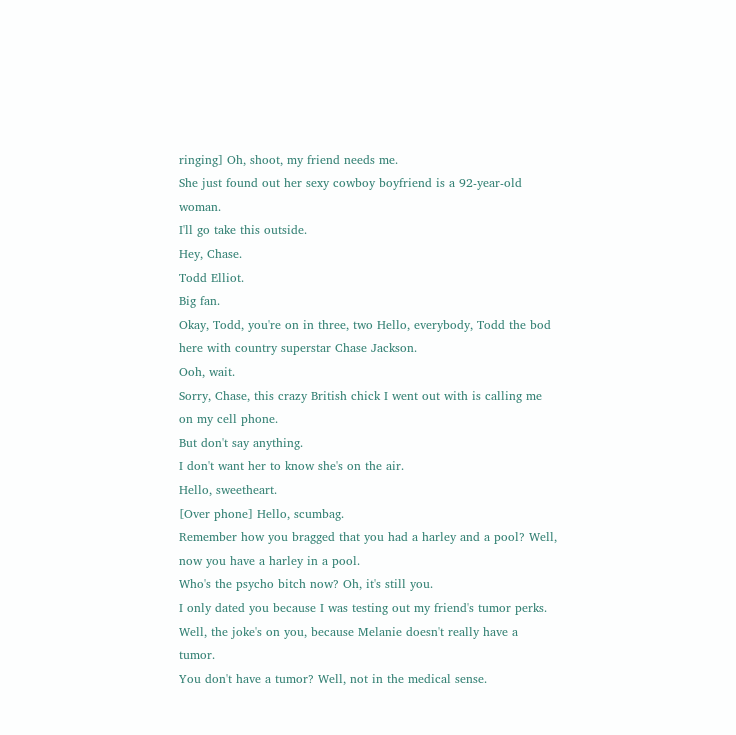ringing] Oh, shoot, my friend needs me.
She just found out her sexy cowboy boyfriend is a 92-year-old woman.
I'll go take this outside.
Hey, Chase.
Todd Elliot.
Big fan.
Okay, Todd, you're on in three, two Hello, everybody, Todd the bod here with country superstar Chase Jackson.
Ooh, wait.
Sorry, Chase, this crazy British chick I went out with is calling me on my cell phone.
But don't say anything.
I don't want her to know she's on the air.
Hello, sweetheart.
[Over phone] Hello, scumbag.
Remember how you bragged that you had a harley and a pool? Well, now you have a harley in a pool.
Who's the psycho bitch now? Oh, it's still you.
I only dated you because I was testing out my friend's tumor perks.
Well, the joke's on you, because Melanie doesn't really have a tumor.
You don't have a tumor? Well, not in the medical sense.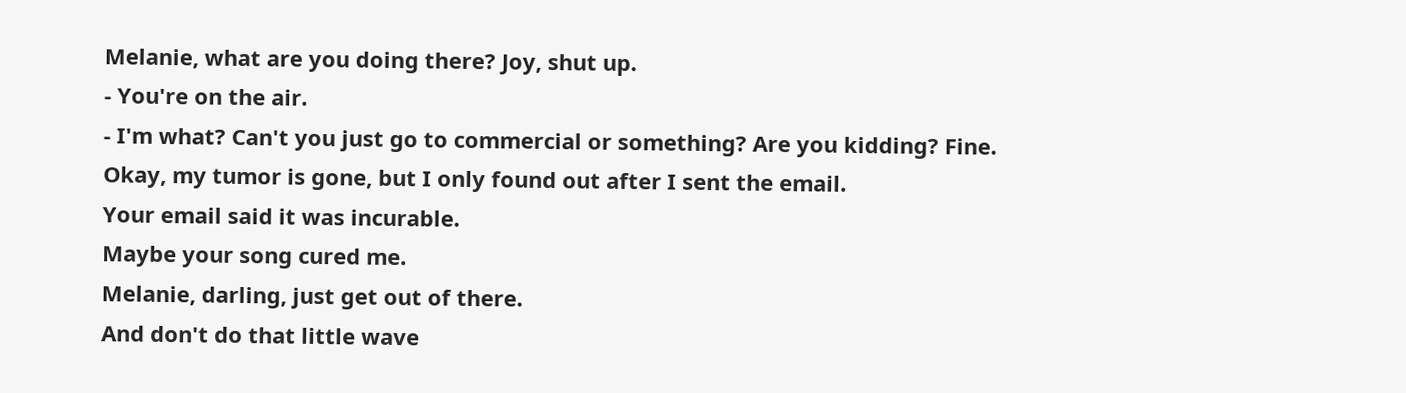Melanie, what are you doing there? Joy, shut up.
- You're on the air.
- I'm what? Can't you just go to commercial or something? Are you kidding? Fine.
Okay, my tumor is gone, but I only found out after I sent the email.
Your email said it was incurable.
Maybe your song cured me.
Melanie, darling, just get out of there.
And don't do that little wave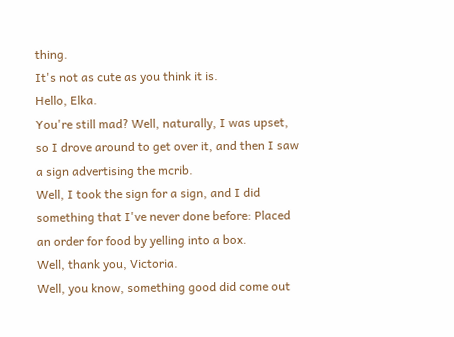thing.
It's not as cute as you think it is.
Hello, Elka.
You're still mad? Well, naturally, I was upset, so I drove around to get over it, and then I saw a sign advertising the mcrib.
Well, I took the sign for a sign, and I did something that I've never done before: Placed an order for food by yelling into a box.
Well, thank you, Victoria.
Well, you know, something good did come out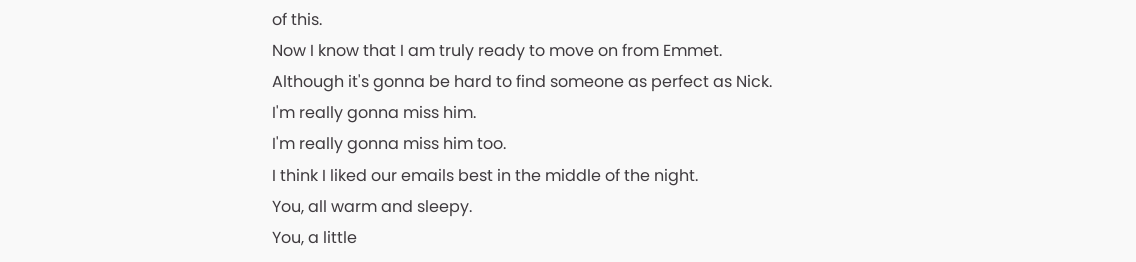of this.
Now I know that I am truly ready to move on from Emmet.
Although it's gonna be hard to find someone as perfect as Nick.
I'm really gonna miss him.
I'm really gonna miss him too.
I think I liked our emails best in the middle of the night.
You, all warm and sleepy.
You, a little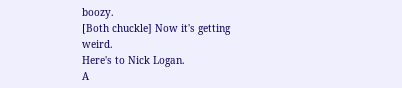boozy.
[Both chuckle] Now it's getting weird.
Here's to Nick Logan.
A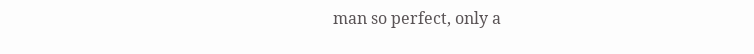man so perfect, only a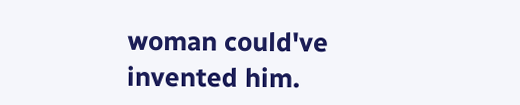woman could've invented him.